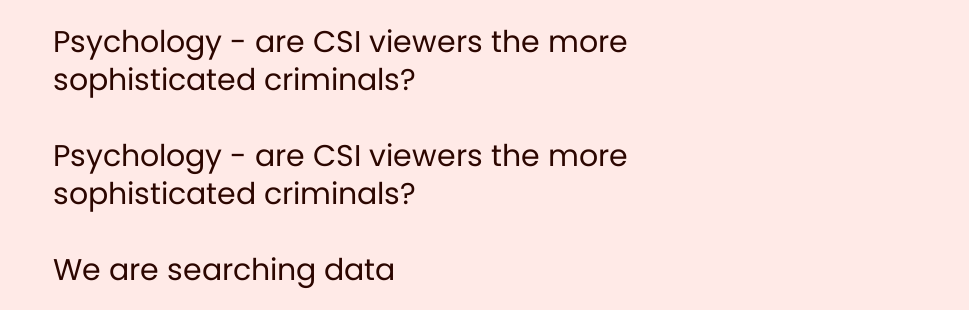Psychology - are CSI viewers the more sophisticated criminals?

Psychology - are CSI viewers the more sophisticated criminals?

We are searching data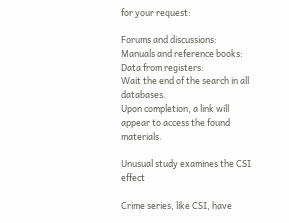for your request:

Forums and discussions:
Manuals and reference books:
Data from registers:
Wait the end of the search in all databases.
Upon completion, a link will appear to access the found materials.

Unusual study examines the CSI effect

Crime series, like CSI, have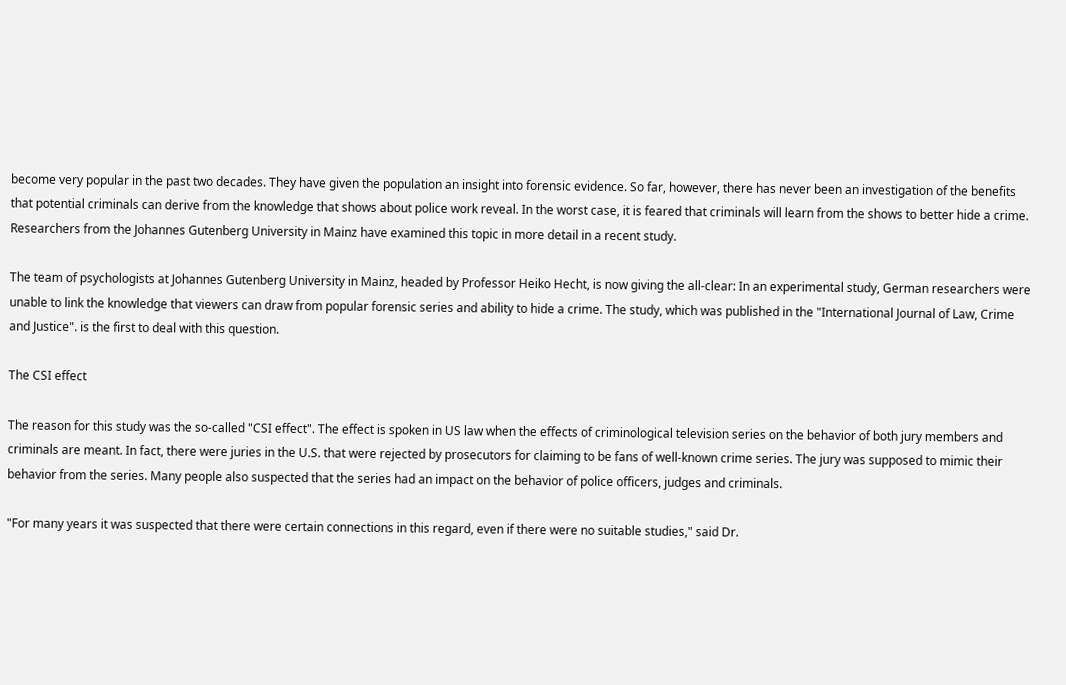become very popular in the past two decades. They have given the population an insight into forensic evidence. So far, however, there has never been an investigation of the benefits that potential criminals can derive from the knowledge that shows about police work reveal. In the worst case, it is feared that criminals will learn from the shows to better hide a crime. Researchers from the Johannes Gutenberg University in Mainz have examined this topic in more detail in a recent study.

The team of psychologists at Johannes Gutenberg University in Mainz, headed by Professor Heiko Hecht, is now giving the all-clear: In an experimental study, German researchers were unable to link the knowledge that viewers can draw from popular forensic series and ability to hide a crime. The study, which was published in the "International Journal of Law, Crime and Justice". is the first to deal with this question.

The CSI effect

The reason for this study was the so-called "CSI effect". The effect is spoken in US law when the effects of criminological television series on the behavior of both jury members and criminals are meant. In fact, there were juries in the U.S. that were rejected by prosecutors for claiming to be fans of well-known crime series. The jury was supposed to mimic their behavior from the series. Many people also suspected that the series had an impact on the behavior of police officers, judges and criminals.

"For many years it was suspected that there were certain connections in this regard, even if there were no suitable studies," said Dr.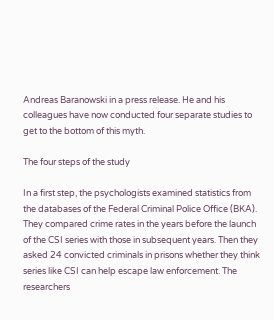Andreas Baranowski in a press release. He and his colleagues have now conducted four separate studies to get to the bottom of this myth.

The four steps of the study

In a first step, the psychologists examined statistics from the databases of the Federal Criminal Police Office (BKA). They compared crime rates in the years before the launch of the CSI series with those in subsequent years. Then they asked 24 convicted criminals in prisons whether they think series like CSI can help escape law enforcement. The researchers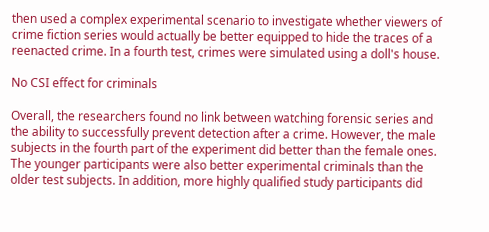then used a complex experimental scenario to investigate whether viewers of crime fiction series would actually be better equipped to hide the traces of a reenacted crime. In a fourth test, crimes were simulated using a doll's house.

No CSI effect for criminals

Overall, the researchers found no link between watching forensic series and the ability to successfully prevent detection after a crime. However, the male subjects in the fourth part of the experiment did better than the female ones. The younger participants were also better experimental criminals than the older test subjects. In addition, more highly qualified study participants did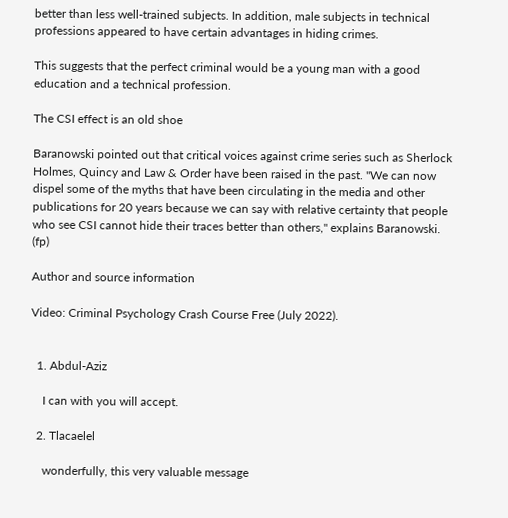better than less well-trained subjects. In addition, male subjects in technical professions appeared to have certain advantages in hiding crimes.

This suggests that the perfect criminal would be a young man with a good education and a technical profession.

The CSI effect is an old shoe

Baranowski pointed out that critical voices against crime series such as Sherlock Holmes, Quincy and Law & Order have been raised in the past. "We can now dispel some of the myths that have been circulating in the media and other publications for 20 years because we can say with relative certainty that people who see CSI cannot hide their traces better than others," explains Baranowski. (fp)

Author and source information

Video: Criminal Psychology Crash Course Free (July 2022).


  1. Abdul-Aziz

    I can with you will accept.

  2. Tlacaelel

    wonderfully, this very valuable message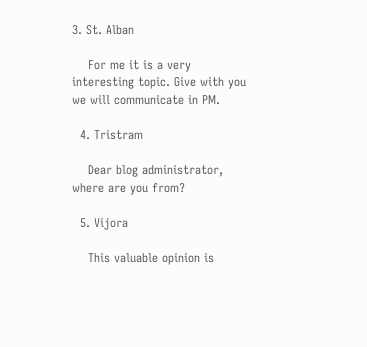3. St. Alban

    For me it is a very interesting topic. Give with you we will communicate in PM.

  4. Tristram

    Dear blog administrator, where are you from?

  5. Vijora

    This valuable opinion is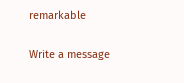remarkable

Write a message